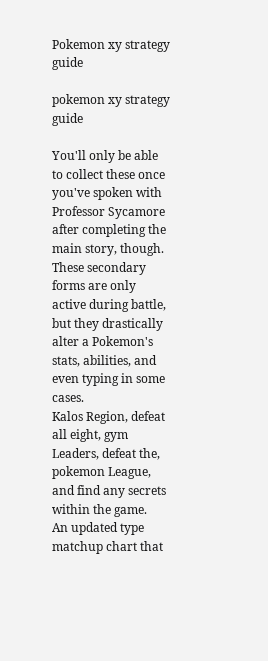Pokemon xy strategy guide

pokemon xy strategy guide

You'll only be able to collect these once you've spoken with Professor Sycamore after completing the main story, though.
These secondary forms are only active during battle, but they drastically alter a Pokemon's stats, abilities, and even typing in some cases.
Kalos Region, defeat all eight, gym Leaders, defeat the, pokemon League, and find any secrets within the game.
An updated type matchup chart that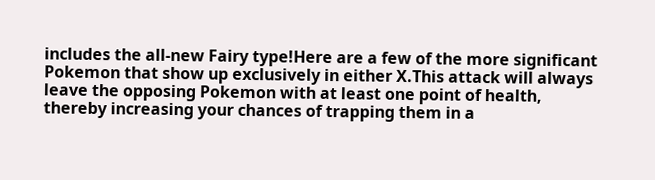includes the all-new Fairy type!Here are a few of the more significant Pokemon that show up exclusively in either X.This attack will always leave the opposing Pokemon with at least one point of health, thereby increasing your chances of trapping them in a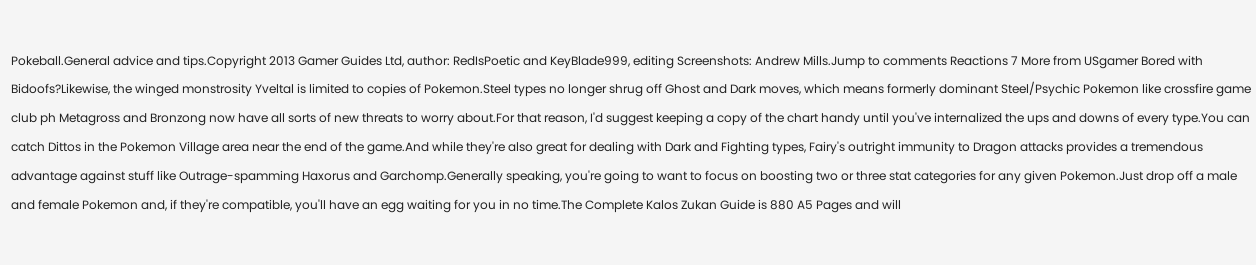Pokeball.General advice and tips.Copyright 2013 Gamer Guides Ltd, author: RedIsPoetic and KeyBlade999, editing Screenshots: Andrew Mills.Jump to comments Reactions 7 More from USgamer Bored with Bidoofs?Likewise, the winged monstrosity Yveltal is limited to copies of Pokemon.Steel types no longer shrug off Ghost and Dark moves, which means formerly dominant Steel/Psychic Pokemon like crossfire game club ph Metagross and Bronzong now have all sorts of new threats to worry about.For that reason, I'd suggest keeping a copy of the chart handy until you've internalized the ups and downs of every type.You can catch Dittos in the Pokemon Village area near the end of the game.And while they're also great for dealing with Dark and Fighting types, Fairy's outright immunity to Dragon attacks provides a tremendous advantage against stuff like Outrage-spamming Haxorus and Garchomp.Generally speaking, you're going to want to focus on boosting two or three stat categories for any given Pokemon.Just drop off a male and female Pokemon and, if they're compatible, you'll have an egg waiting for you in no time.The Complete Kalos Zukan Guide is 880 A5 Pages and will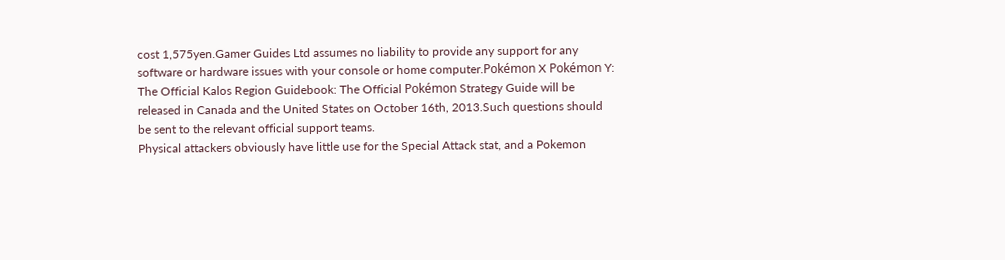cost 1,575yen.Gamer Guides Ltd assumes no liability to provide any support for any software or hardware issues with your console or home computer.Pokémon X Pokémon Y: The Official Kalos Region Guidebook: The Official Pokémon Strategy Guide will be released in Canada and the United States on October 16th, 2013.Such questions should be sent to the relevant official support teams.
Physical attackers obviously have little use for the Special Attack stat, and a Pokemon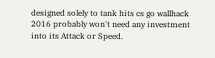designed solely to tank hits cs go wallhack 2016 probably won't need any investment into its Attack or Speed.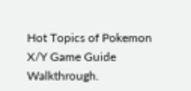Hot Topics of Pokemon X/Y Game Guide Walkthrough.